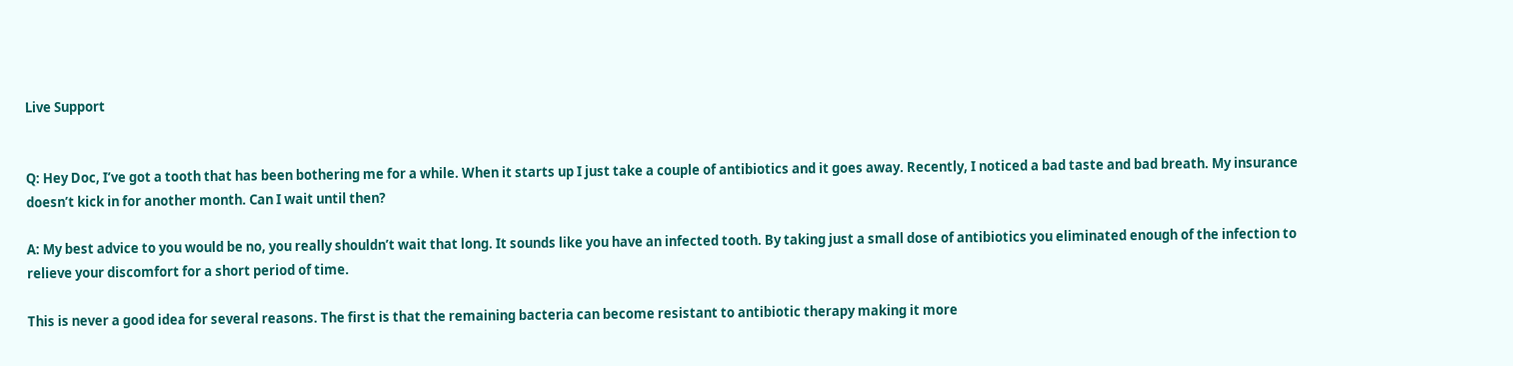Live Support


Q: Hey Doc, I’ve got a tooth that has been bothering me for a while. When it starts up I just take a couple of antibiotics and it goes away. Recently, I noticed a bad taste and bad breath. My insurance doesn’t kick in for another month. Can I wait until then?

A: My best advice to you would be no, you really shouldn’t wait that long. It sounds like you have an infected tooth. By taking just a small dose of antibiotics you eliminated enough of the infection to relieve your discomfort for a short period of time.

This is never a good idea for several reasons. The first is that the remaining bacteria can become resistant to antibiotic therapy making it more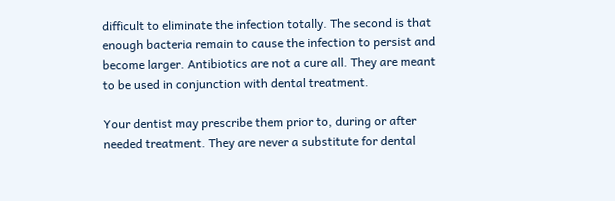difficult to eliminate the infection totally. The second is that enough bacteria remain to cause the infection to persist and become larger. Antibiotics are not a cure all. They are meant to be used in conjunction with dental treatment.

Your dentist may prescribe them prior to, during or after needed treatment. They are never a substitute for dental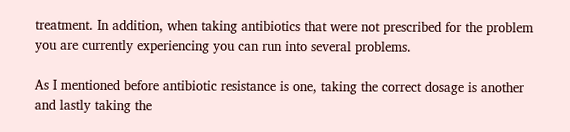treatment. In addition, when taking antibiotics that were not prescribed for the problem you are currently experiencing you can run into several problems.

As I mentioned before antibiotic resistance is one, taking the correct dosage is another and lastly taking the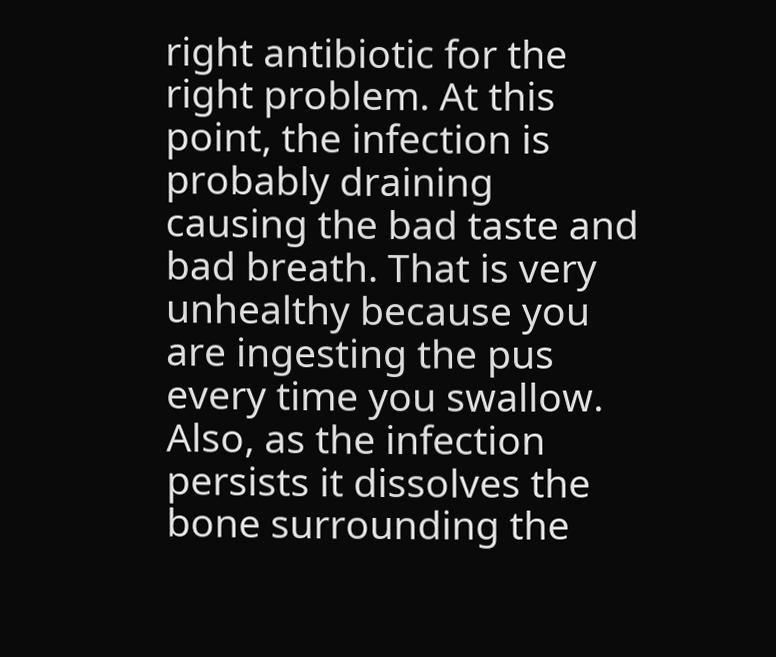right antibiotic for the right problem. At this point, the infection is probably draining causing the bad taste and bad breath. That is very unhealthy because you are ingesting the pus every time you swallow. Also, as the infection persists it dissolves the bone surrounding the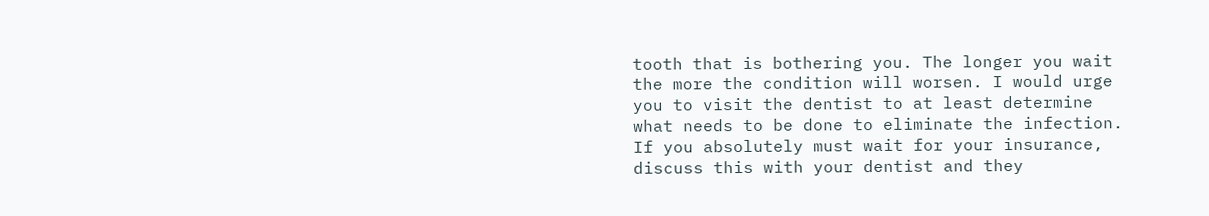tooth that is bothering you. The longer you wait the more the condition will worsen. I would urge you to visit the dentist to at least determine what needs to be done to eliminate the infection. If you absolutely must wait for your insurance, discuss this with your dentist and they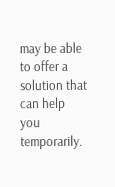may be able to offer a solution that can help you temporarily.